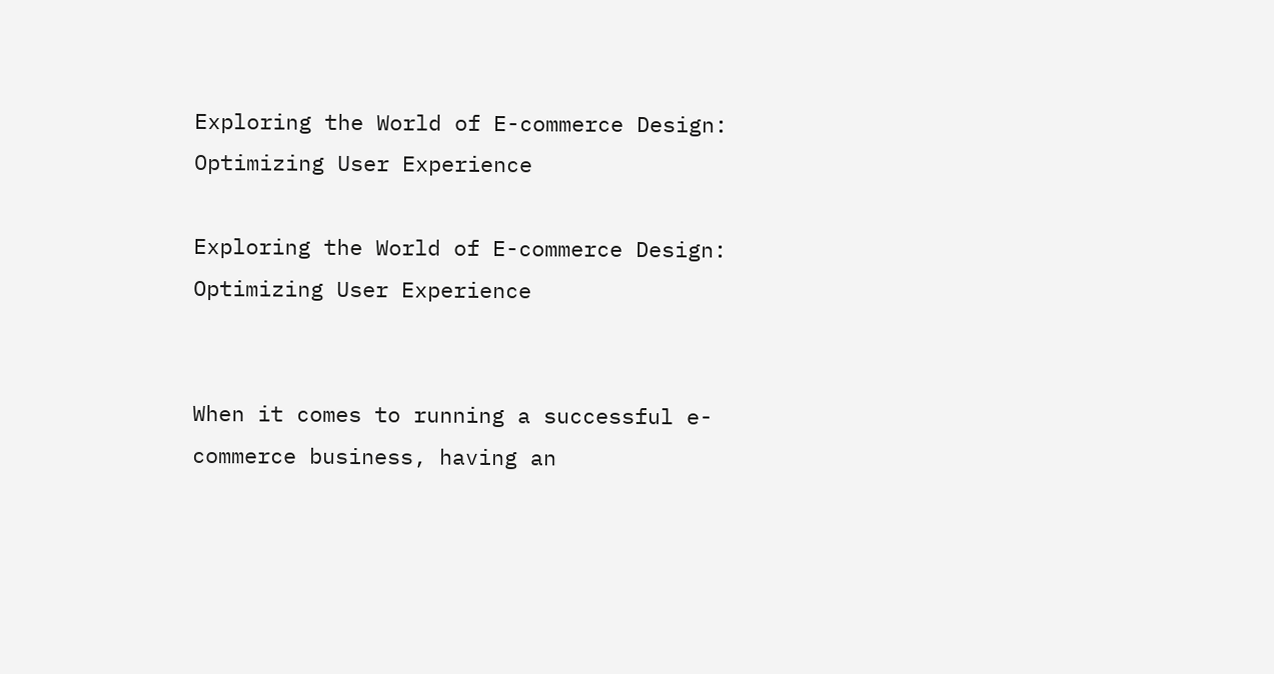Exploring the World of E-commerce Design: Optimizing User Experience

Exploring the World of E-commerce Design: Optimizing User Experience


When it comes to running a successful e-commerce business, having an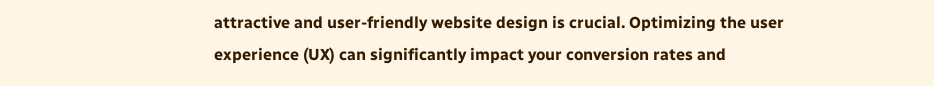attractive and user-friendly website design is crucial. Optimizing the user experience (UX) can significantly impact your conversion rates and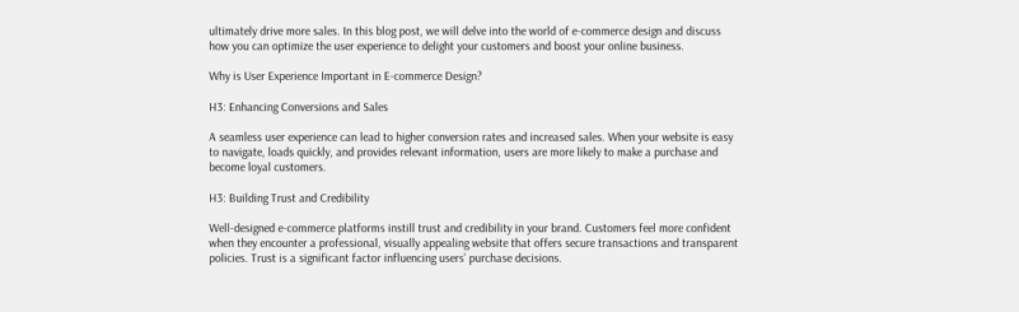ultimately drive more sales. In this blog post, we will delve into the world of e-commerce design and discuss how you can optimize the user experience to delight your customers and boost your online business.

Why is User Experience Important in E-commerce Design?

H3: Enhancing Conversions and Sales

A seamless user experience can lead to higher conversion rates and increased sales. When your website is easy to navigate, loads quickly, and provides relevant information, users are more likely to make a purchase and become loyal customers.

H3: Building Trust and Credibility

Well-designed e-commerce platforms instill trust and credibility in your brand. Customers feel more confident when they encounter a professional, visually appealing website that offers secure transactions and transparent policies. Trust is a significant factor influencing users’ purchase decisions.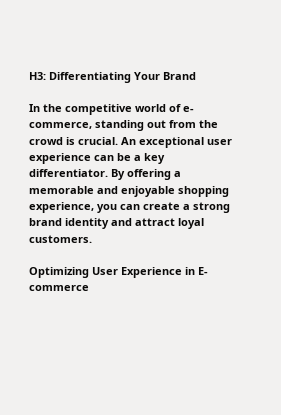H3: Differentiating Your Brand

In the competitive world of e-commerce, standing out from the crowd is crucial. An exceptional user experience can be a key differentiator. By offering a memorable and enjoyable shopping experience, you can create a strong brand identity and attract loyal customers.

Optimizing User Experience in E-commerce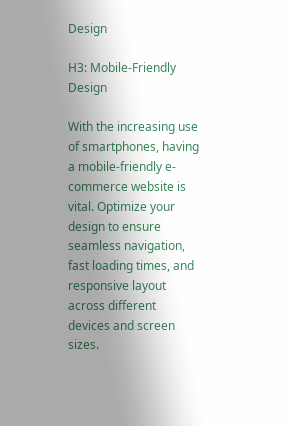Design

H3: Mobile-Friendly Design

With the increasing use of smartphones, having a mobile-friendly e-commerce website is vital. Optimize your design to ensure seamless navigation, fast loading times, and responsive layout across different devices and screen sizes.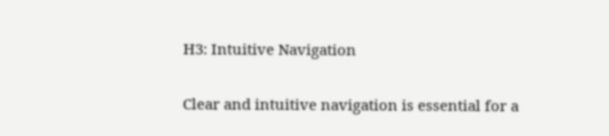H3: Intuitive Navigation

Clear and intuitive navigation is essential for a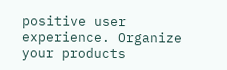positive user experience. Organize your products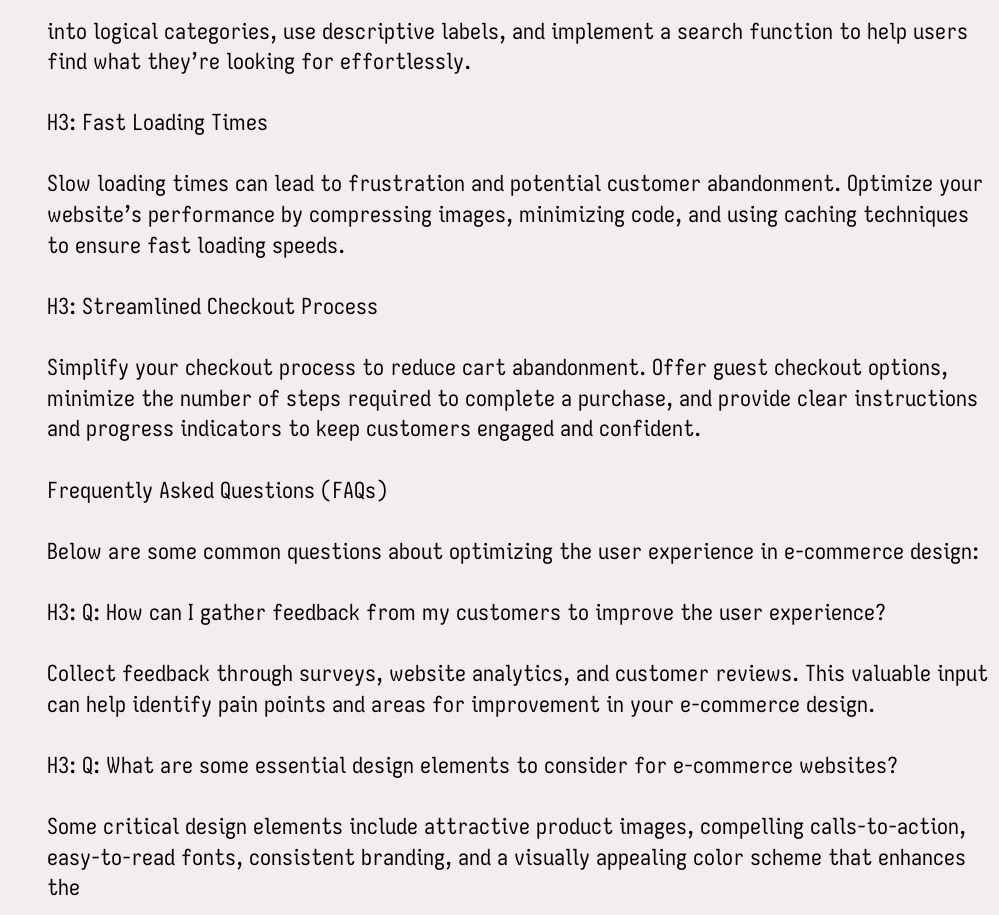into logical categories, use descriptive labels, and implement a search function to help users find what they’re looking for effortlessly.

H3: Fast Loading Times

Slow loading times can lead to frustration and potential customer abandonment. Optimize your website’s performance by compressing images, minimizing code, and using caching techniques to ensure fast loading speeds.

H3: Streamlined Checkout Process

Simplify your checkout process to reduce cart abandonment. Offer guest checkout options, minimize the number of steps required to complete a purchase, and provide clear instructions and progress indicators to keep customers engaged and confident.

Frequently Asked Questions (FAQs)

Below are some common questions about optimizing the user experience in e-commerce design:

H3: Q: How can I gather feedback from my customers to improve the user experience?

Collect feedback through surveys, website analytics, and customer reviews. This valuable input can help identify pain points and areas for improvement in your e-commerce design.

H3: Q: What are some essential design elements to consider for e-commerce websites?

Some critical design elements include attractive product images, compelling calls-to-action, easy-to-read fonts, consistent branding, and a visually appealing color scheme that enhances the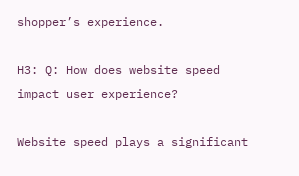shopper’s experience.

H3: Q: How does website speed impact user experience?

Website speed plays a significant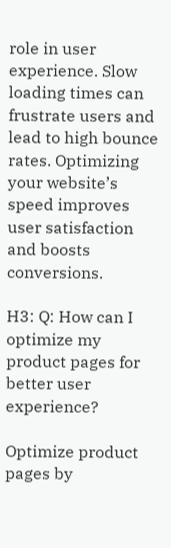role in user experience. Slow loading times can frustrate users and lead to high bounce rates. Optimizing your website’s speed improves user satisfaction and boosts conversions.

H3: Q: How can I optimize my product pages for better user experience?

Optimize product pages by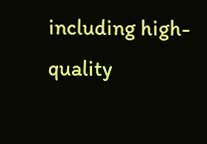including high-quality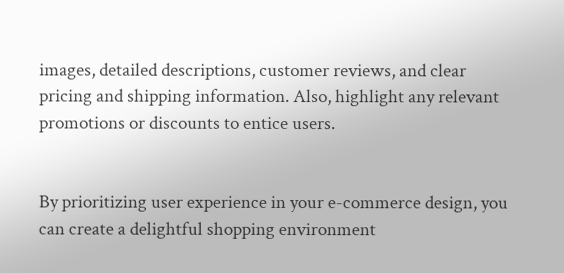images, detailed descriptions, customer reviews, and clear pricing and shipping information. Also, highlight any relevant promotions or discounts to entice users.


By prioritizing user experience in your e-commerce design, you can create a delightful shopping environment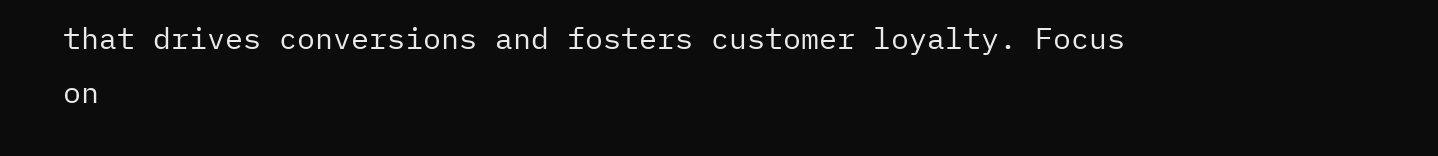that drives conversions and fosters customer loyalty. Focus on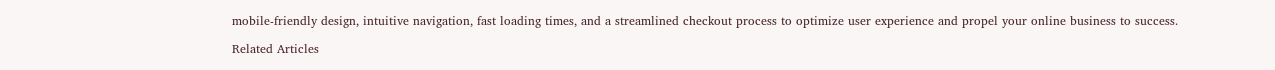mobile-friendly design, intuitive navigation, fast loading times, and a streamlined checkout process to optimize user experience and propel your online business to success.

Related Articles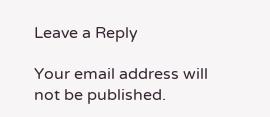Leave a Reply

Your email address will not be published.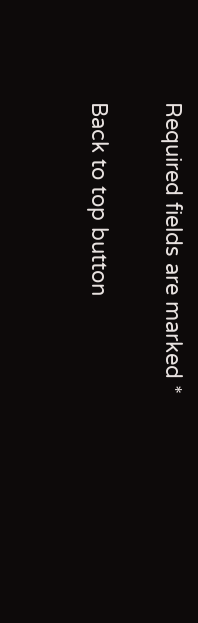Required fields are marked *

Back to top button